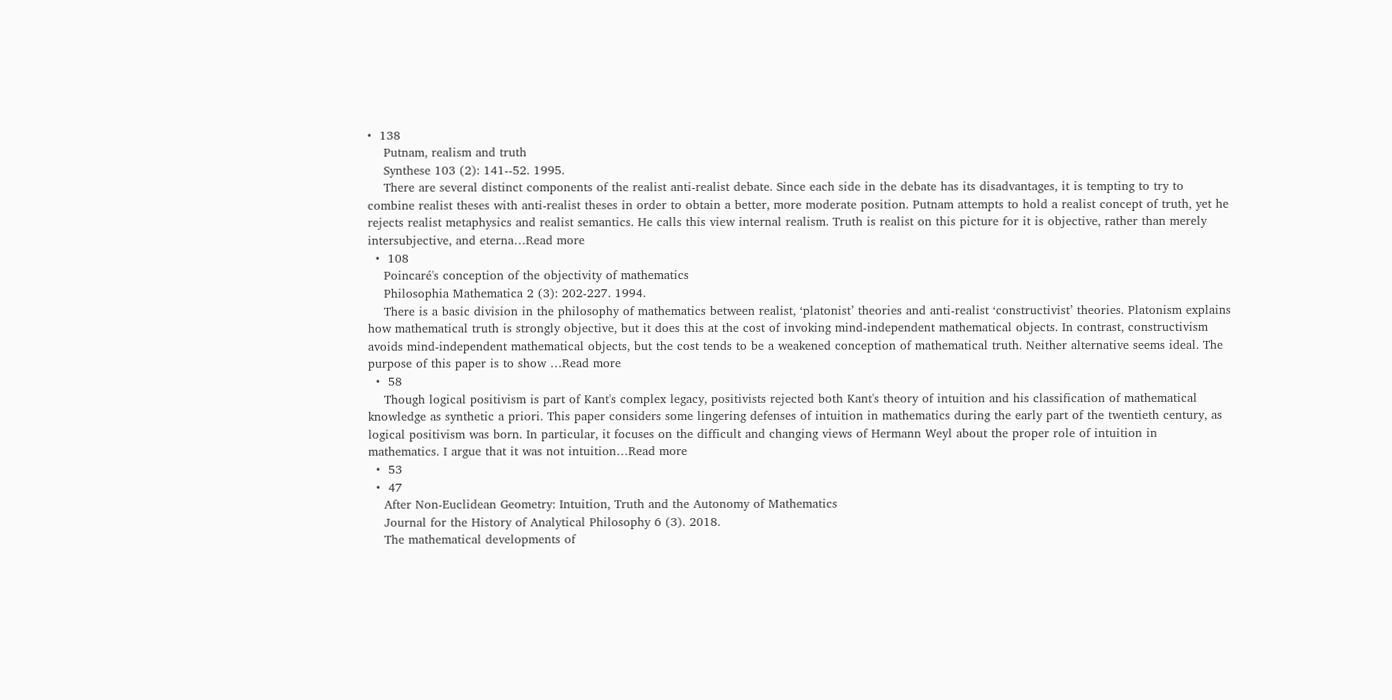•  138
    Putnam, realism and truth
    Synthese 103 (2): 141--52. 1995.
    There are several distinct components of the realist anti-realist debate. Since each side in the debate has its disadvantages, it is tempting to try to combine realist theses with anti-realist theses in order to obtain a better, more moderate position. Putnam attempts to hold a realist concept of truth, yet he rejects realist metaphysics and realist semantics. He calls this view internal realism. Truth is realist on this picture for it is objective, rather than merely intersubjective, and eterna…Read more
  •  108
    Poincaré's conception of the objectivity of mathematics
    Philosophia Mathematica 2 (3): 202-227. 1994.
    There is a basic division in the philosophy of mathematics between realist, ‘platonist’ theories and anti-realist ‘constructivist’ theories. Platonism explains how mathematical truth is strongly objective, but it does this at the cost of invoking mind-independent mathematical objects. In contrast, constructivism avoids mind-independent mathematical objects, but the cost tends to be a weakened conception of mathematical truth. Neither alternative seems ideal. The purpose of this paper is to show …Read more
  •  58
    Though logical positivism is part of Kant's complex legacy, positivists rejected both Kant's theory of intuition and his classification of mathematical knowledge as synthetic a priori. This paper considers some lingering defenses of intuition in mathematics during the early part of the twentieth century, as logical positivism was born. In particular, it focuses on the difficult and changing views of Hermann Weyl about the proper role of intuition in mathematics. I argue that it was not intuition…Read more
  •  53
  •  47
    After Non-Euclidean Geometry: Intuition, Truth and the Autonomy of Mathematics
    Journal for the History of Analytical Philosophy 6 (3). 2018.
    The mathematical developments of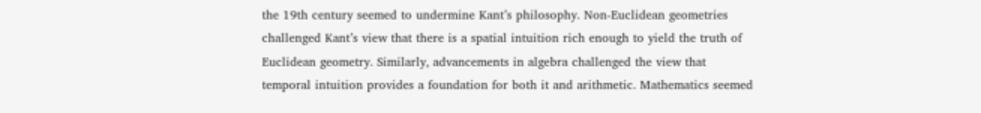the 19th century seemed to undermine Kant’s philosophy. Non-Euclidean geometries challenged Kant’s view that there is a spatial intuition rich enough to yield the truth of Euclidean geometry. Similarly, advancements in algebra challenged the view that temporal intuition provides a foundation for both it and arithmetic. Mathematics seemed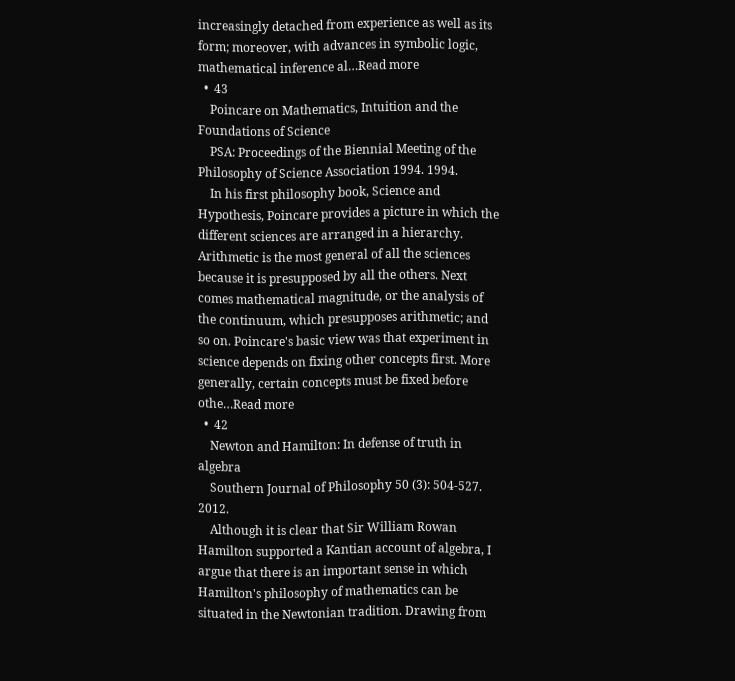increasingly detached from experience as well as its form; moreover, with advances in symbolic logic, mathematical inference al…Read more
  •  43
    Poincare on Mathematics, Intuition and the Foundations of Science
    PSA: Proceedings of the Biennial Meeting of the Philosophy of Science Association 1994. 1994.
    In his first philosophy book, Science and Hypothesis, Poincare provides a picture in which the different sciences are arranged in a hierarchy. Arithmetic is the most general of all the sciences because it is presupposed by all the others. Next comes mathematical magnitude, or the analysis of the continuum, which presupposes arithmetic; and so on. Poincare's basic view was that experiment in science depends on fixing other concepts first. More generally, certain concepts must be fixed before othe…Read more
  •  42
    Newton and Hamilton: In defense of truth in algebra
    Southern Journal of Philosophy 50 (3): 504-527. 2012.
    Although it is clear that Sir William Rowan Hamilton supported a Kantian account of algebra, I argue that there is an important sense in which Hamilton's philosophy of mathematics can be situated in the Newtonian tradition. Drawing from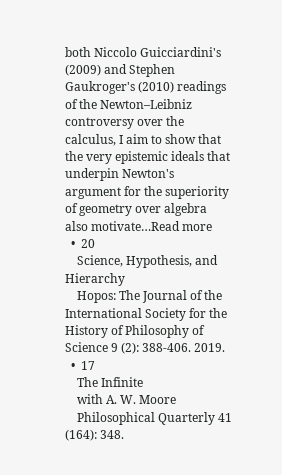both Niccolo Guicciardini's (2009) and Stephen Gaukroger's (2010) readings of the Newton–Leibniz controversy over the calculus, I aim to show that the very epistemic ideals that underpin Newton's argument for the superiority of geometry over algebra also motivate…Read more
  •  20
    Science, Hypothesis, and Hierarchy
    Hopos: The Journal of the International Society for the History of Philosophy of Science 9 (2): 388-406. 2019.
  •  17
    The Infinite
    with A. W. Moore
    Philosophical Quarterly 41 (164): 348.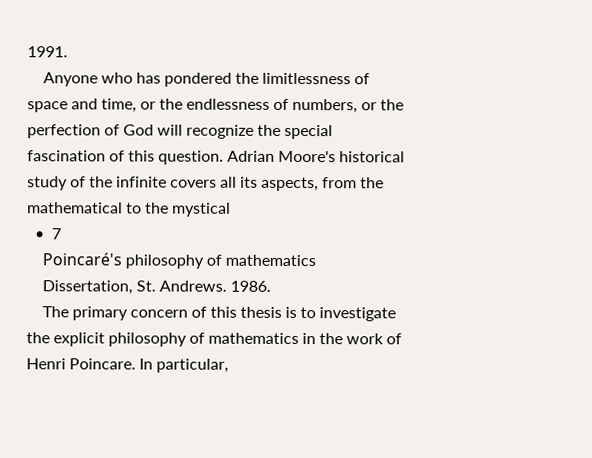1991.
    Anyone who has pondered the limitlessness of space and time, or the endlessness of numbers, or the perfection of God will recognize the special fascination of this question. Adrian Moore's historical study of the infinite covers all its aspects, from the mathematical to the mystical
  •  7
    Poincaré's philosophy of mathematics
    Dissertation, St. Andrews. 1986.
    The primary concern of this thesis is to investigate the explicit philosophy of mathematics in the work of Henri Poincare. In particular,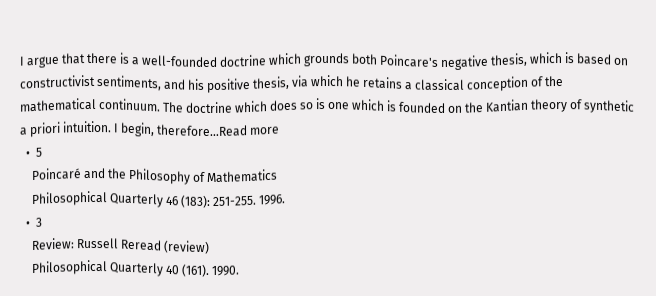I argue that there is a well-founded doctrine which grounds both Poincare's negative thesis, which is based on constructivist sentiments, and his positive thesis, via which he retains a classical conception of the mathematical continuum. The doctrine which does so is one which is founded on the Kantian theory of synthetic a priori intuition. I begin, therefore…Read more
  •  5
    Poincaré and the Philosophy of Mathematics
    Philosophical Quarterly 46 (183): 251-255. 1996.
  •  3
    Review: Russell Reread (review)
    Philosophical Quarterly 40 (161). 1990.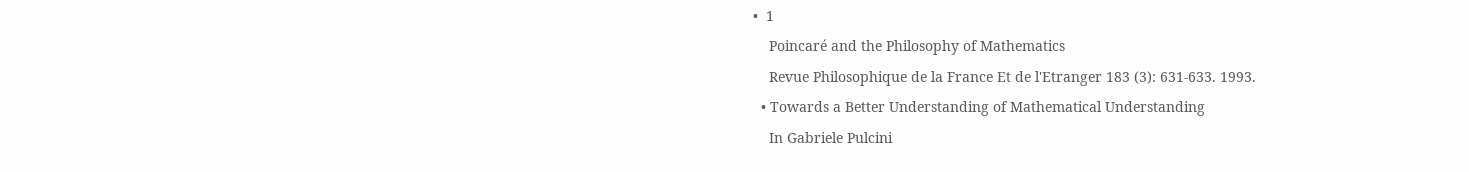•  1
    Poincaré and the Philosophy of Mathematics
    Revue Philosophique de la France Et de l'Etranger 183 (3): 631-633. 1993.
  • Towards a Better Understanding of Mathematical Understanding
    In Gabriele Pulcini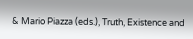& Mario Piazza (eds.), Truth, Existence and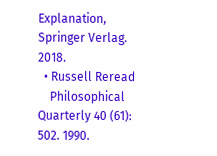Explanation, Springer Verlag. 2018.
  • Russell Reread
    Philosophical Quarterly 40 (61): 502. 1990.